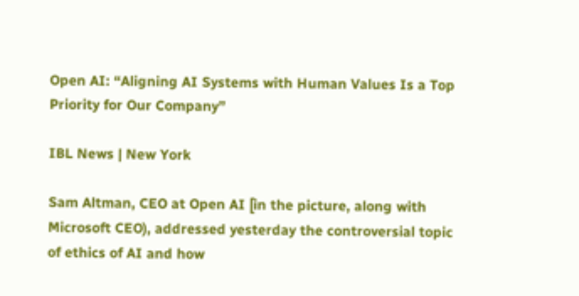Open AI: “Aligning AI Systems with Human Values Is a Top Priority for Our Company”

IBL News | New York

Sam Altman, CEO at Open AI [in the picture, along with Microsoft CEO), addressed yesterday the controversial topic of ethics of AI and how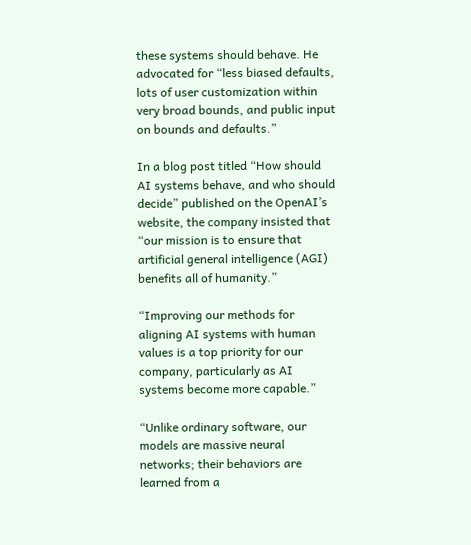these systems should behave. He advocated for “less biased defaults, lots of user customization within very broad bounds, and public input on bounds and defaults.”

In a blog post titled “How should AI systems behave, and who should decide” published on the OpenAI’s website, the company insisted that “our mission is to ensure that artificial general intelligence (AGI) benefits all of humanity.”

“Improving our methods for aligning AI systems with human values is a top priority for our company, particularly as AI systems become more capable.”

“Unlike ordinary software, our models are massive neural networks; their behaviors are learned from a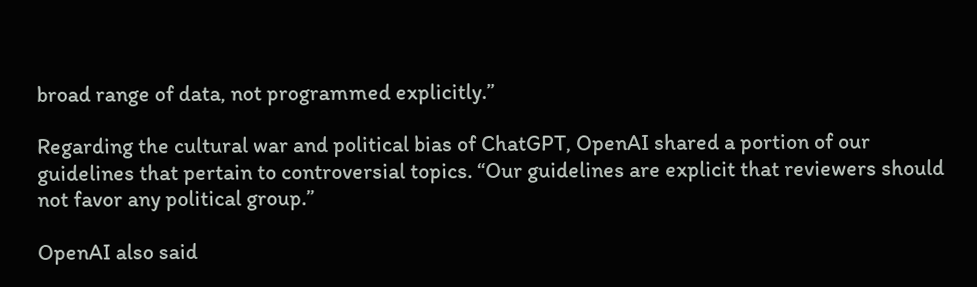broad range of data, not programmed explicitly.”

Regarding the cultural war and political bias of ChatGPT, OpenAI shared a portion of our guidelines that pertain to controversial topics. “Our guidelines are explicit that reviewers should not favor any political group.”

OpenAI also said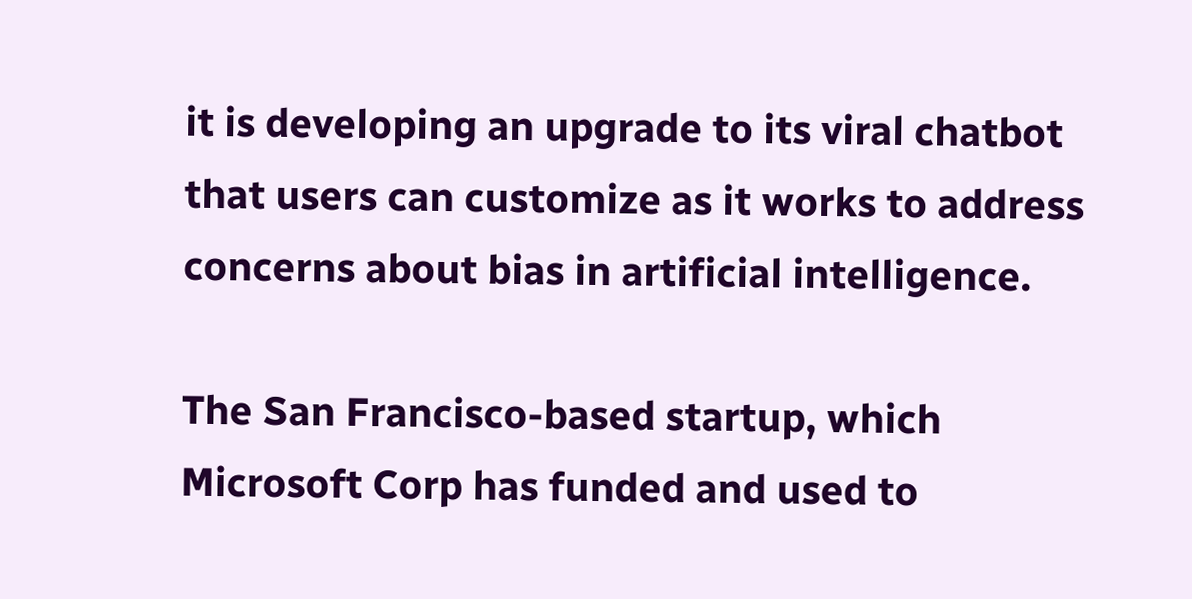it is developing an upgrade to its viral chatbot that users can customize as it works to address concerns about bias in artificial intelligence.

The San Francisco-based startup, which Microsoft Corp has funded and used to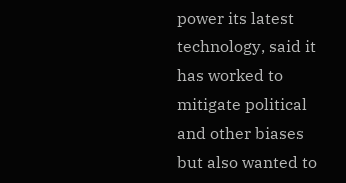power its latest technology, said it has worked to mitigate political and other biases but also wanted to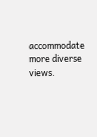accommodate more diverse views.